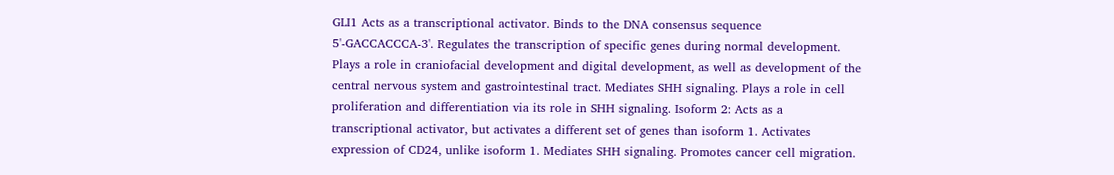GLI1 Acts as a transcriptional activator. Binds to the DNA consensus sequence 5'-GACCACCCA-3'. Regulates the transcription of specific genes during normal development. Plays a role in craniofacial development and digital development, as well as development of the central nervous system and gastrointestinal tract. Mediates SHH signaling. Plays a role in cell proliferation and differentiation via its role in SHH signaling. Isoform 2: Acts as a transcriptional activator, but activates a different set of genes than isoform 1. Activates expression of CD24, unlike isoform 1. Mediates SHH signaling. Promotes cancer cell migration.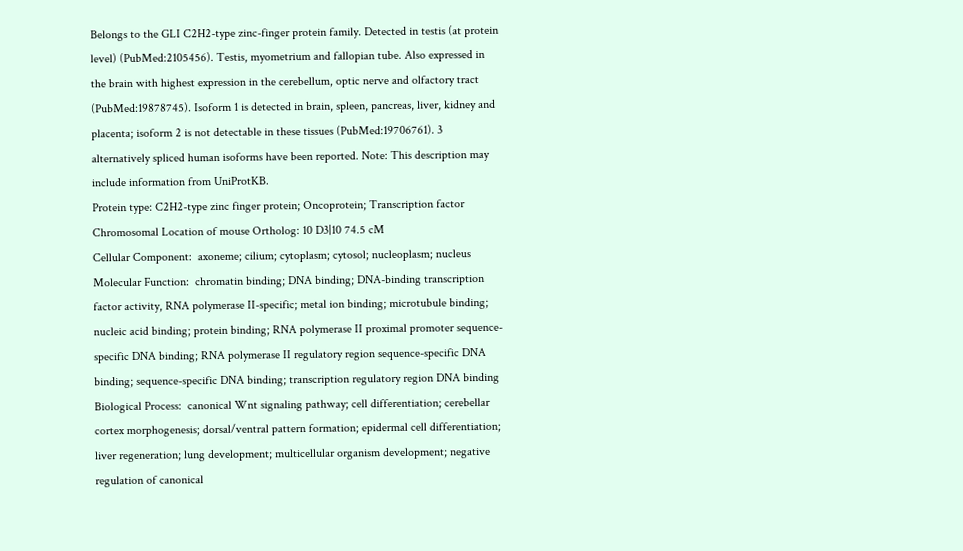Belongs to the GLI C2H2-type zinc-finger protein family. Detected in testis (at protein level) (PubMed:2105456). Testis, myometrium and fallopian tube. Also expressed in the brain with highest expression in the cerebellum, optic nerve and olfactory tract (PubMed:19878745). Isoform 1 is detected in brain, spleen, pancreas, liver, kidney and placenta; isoform 2 is not detectable in these tissues (PubMed:19706761). 3 alternatively spliced human isoforms have been reported. Note: This description may include information from UniProtKB.
Protein type: C2H2-type zinc finger protein; Oncoprotein; Transcription factor
Chromosomal Location of mouse Ortholog: 10 D3|10 74.5 cM
Cellular Component:  axoneme; cilium; cytoplasm; cytosol; nucleoplasm; nucleus
Molecular Function:  chromatin binding; DNA binding; DNA-binding transcription factor activity, RNA polymerase II-specific; metal ion binding; microtubule binding; nucleic acid binding; protein binding; RNA polymerase II proximal promoter sequence-specific DNA binding; RNA polymerase II regulatory region sequence-specific DNA binding; sequence-specific DNA binding; transcription regulatory region DNA binding
Biological Process:  canonical Wnt signaling pathway; cell differentiation; cerebellar cortex morphogenesis; dorsal/ventral pattern formation; epidermal cell differentiation; liver regeneration; lung development; multicellular organism development; negative regulation of canonical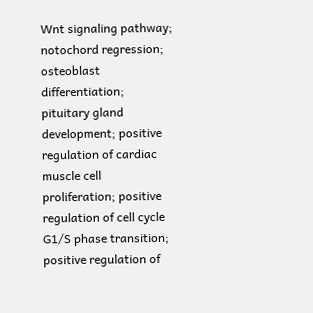Wnt signaling pathway; notochord regression; osteoblast differentiation; pituitary gland development; positive regulation of cardiac muscle cell proliferation; positive regulation of cell cycle G1/S phase transition; positive regulation of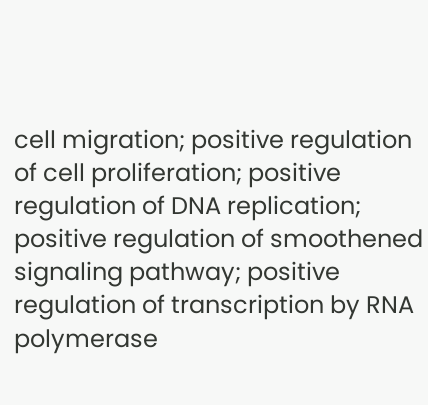cell migration; positive regulation of cell proliferation; positive regulation of DNA replication; positive regulation of smoothened signaling pathway; positive regulation of transcription by RNA polymerase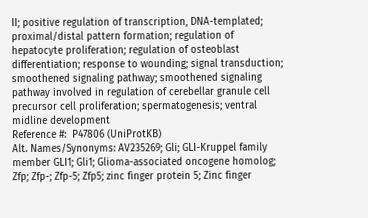II; positive regulation of transcription, DNA-templated; proximal/distal pattern formation; regulation of hepatocyte proliferation; regulation of osteoblast differentiation; response to wounding; signal transduction; smoothened signaling pathway; smoothened signaling pathway involved in regulation of cerebellar granule cell precursor cell proliferation; spermatogenesis; ventral midline development
Reference #:  P47806 (UniProtKB)
Alt. Names/Synonyms: AV235269; Gli; GLI-Kruppel family member GLI1; Gli1; Glioma-associated oncogene homolog; Zfp; Zfp-; Zfp-5; Zfp5; zinc finger protein 5; Zinc finger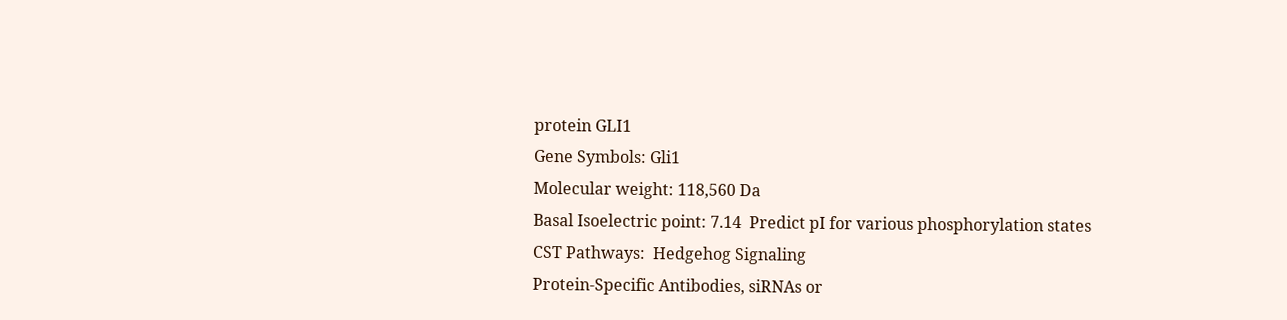protein GLI1
Gene Symbols: Gli1
Molecular weight: 118,560 Da
Basal Isoelectric point: 7.14  Predict pI for various phosphorylation states
CST Pathways:  Hedgehog Signaling
Protein-Specific Antibodies, siRNAs or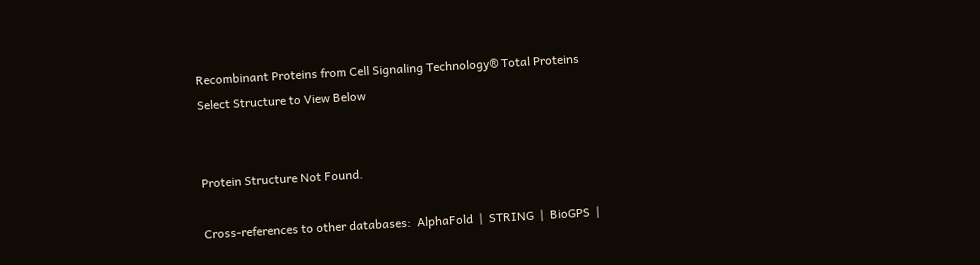Recombinant Proteins from Cell Signaling Technology® Total Proteins
Select Structure to View Below


Protein Structure Not Found.

Cross-references to other databases:  AlphaFold  |  STRING  |  BioGPS  |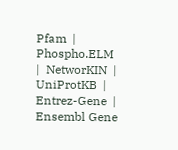Pfam  |  Phospho.ELM  |  NetworKIN  |  UniProtKB  |  Entrez-Gene  |  Ensembl Gene